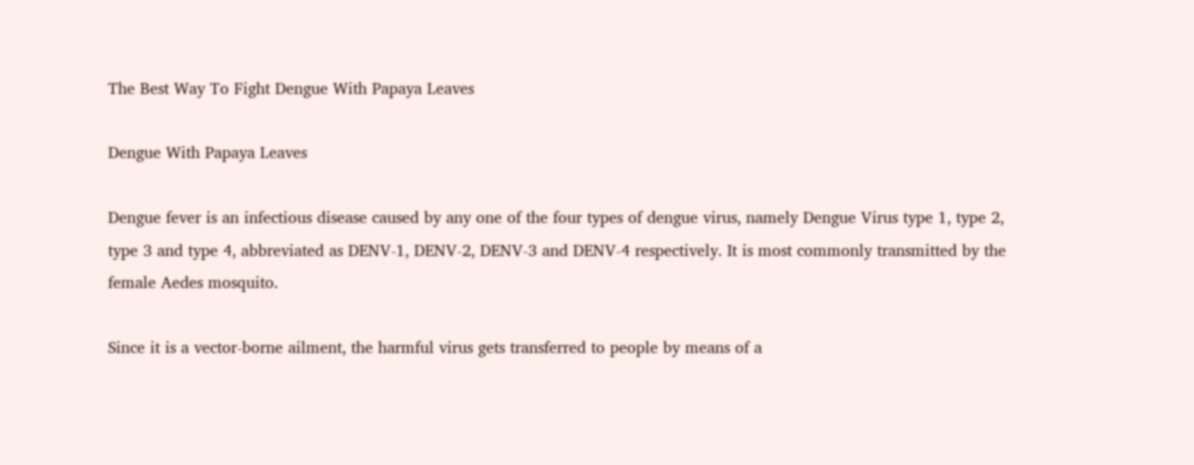The Best Way To Fight Dengue With Papaya Leaves

Dengue With Papaya Leaves

Dengue fever is an infectious disease caused by any one of the four types of dengue virus, namely Dengue Virus type 1, type 2, type 3 and type 4, abbreviated as DENV-1, DENV-2, DENV-3 and DENV-4 respectively. It is most commonly transmitted by the female Aedes mosquito.

Since it is a vector-borne ailment, the harmful virus gets transferred to people by means of a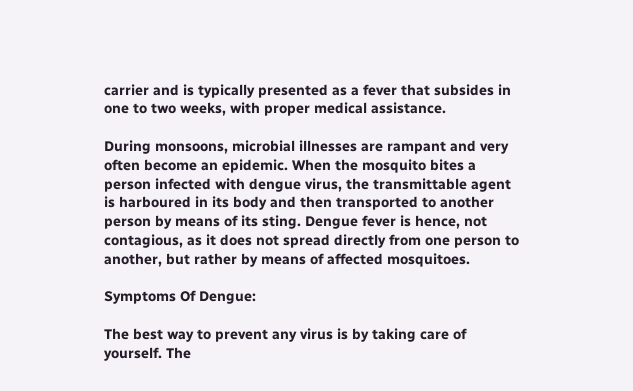carrier and is typically presented as a fever that subsides in one to two weeks, with proper medical assistance.

During monsoons, microbial illnesses are rampant and very often become an epidemic. When the mosquito bites a person infected with dengue virus, the transmittable agent is harboured in its body and then transported to another person by means of its sting. Dengue fever is hence, not contagious, as it does not spread directly from one person to another, but rather by means of affected mosquitoes.

Symptoms Of Dengue:

The best way to prevent any virus is by taking care of yourself. The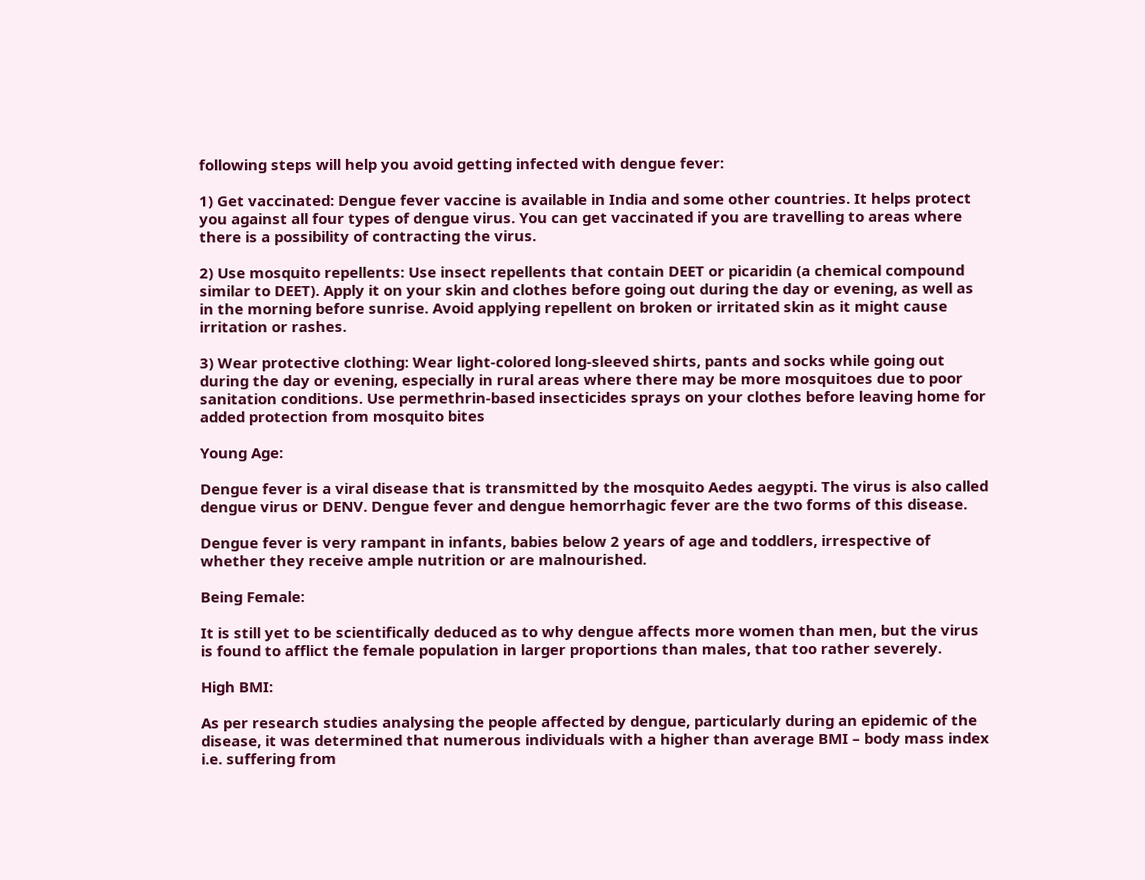following steps will help you avoid getting infected with dengue fever:

1) Get vaccinated: Dengue fever vaccine is available in India and some other countries. It helps protect you against all four types of dengue virus. You can get vaccinated if you are travelling to areas where there is a possibility of contracting the virus.

2) Use mosquito repellents: Use insect repellents that contain DEET or picaridin (a chemical compound similar to DEET). Apply it on your skin and clothes before going out during the day or evening, as well as in the morning before sunrise. Avoid applying repellent on broken or irritated skin as it might cause irritation or rashes.

3) Wear protective clothing: Wear light-colored long-sleeved shirts, pants and socks while going out during the day or evening, especially in rural areas where there may be more mosquitoes due to poor sanitation conditions. Use permethrin-based insecticides sprays on your clothes before leaving home for added protection from mosquito bites

Young Age:

Dengue fever is a viral disease that is transmitted by the mosquito Aedes aegypti. The virus is also called dengue virus or DENV. Dengue fever and dengue hemorrhagic fever are the two forms of this disease.

Dengue fever is very rampant in infants, babies below 2 years of age and toddlers, irrespective of whether they receive ample nutrition or are malnourished.

Being Female:

It is still yet to be scientifically deduced as to why dengue affects more women than men, but the virus is found to afflict the female population in larger proportions than males, that too rather severely.

High BMI:

As per research studies analysing the people affected by dengue, particularly during an epidemic of the disease, it was determined that numerous individuals with a higher than average BMI – body mass index i.e. suffering from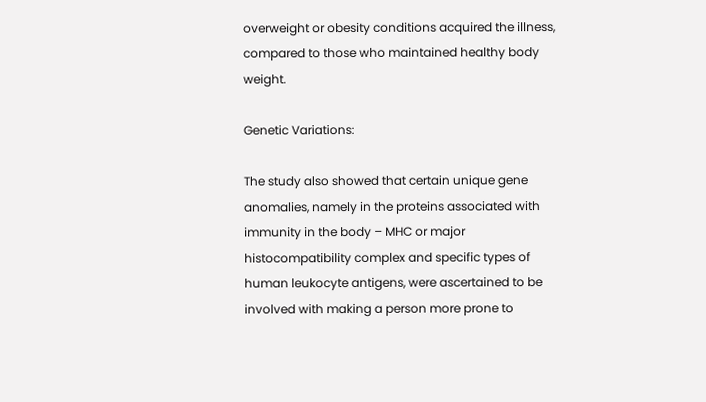overweight or obesity conditions acquired the illness, compared to those who maintained healthy body weight.

Genetic Variations:

The study also showed that certain unique gene anomalies, namely in the proteins associated with immunity in the body – MHC or major histocompatibility complex and specific types of human leukocyte antigens, were ascertained to be involved with making a person more prone to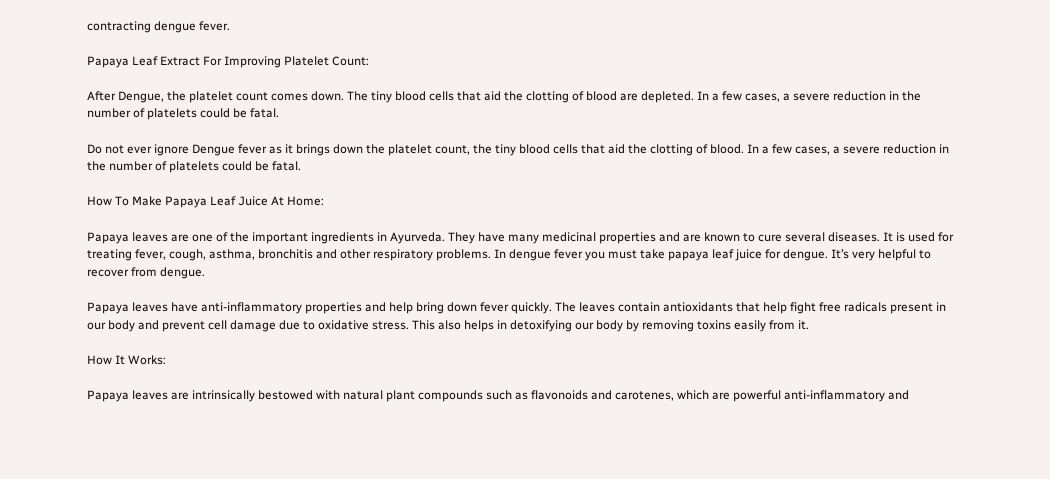contracting dengue fever.

Papaya Leaf Extract For Improving Platelet Count:

After Dengue, the platelet count comes down. The tiny blood cells that aid the clotting of blood are depleted. In a few cases, a severe reduction in the number of platelets could be fatal.

Do not ever ignore Dengue fever as it brings down the platelet count, the tiny blood cells that aid the clotting of blood. In a few cases, a severe reduction in the number of platelets could be fatal.

How To Make Papaya Leaf Juice At Home:

Papaya leaves are one of the important ingredients in Ayurveda. They have many medicinal properties and are known to cure several diseases. It is used for treating fever, cough, asthma, bronchitis and other respiratory problems. In dengue fever you must take papaya leaf juice for dengue. It’s very helpful to recover from dengue.

Papaya leaves have anti-inflammatory properties and help bring down fever quickly. The leaves contain antioxidants that help fight free radicals present in our body and prevent cell damage due to oxidative stress. This also helps in detoxifying our body by removing toxins easily from it.

How It Works:

Papaya leaves are intrinsically bestowed with natural plant compounds such as flavonoids and carotenes, which are powerful anti-inflammatory and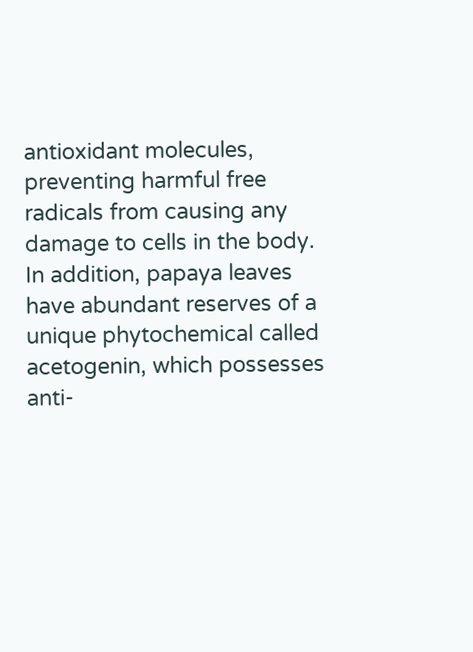antioxidant molecules, preventing harmful free radicals from causing any damage to cells in the body. In addition, papaya leaves have abundant reserves of a unique phytochemical called acetogenin, which possesses anti-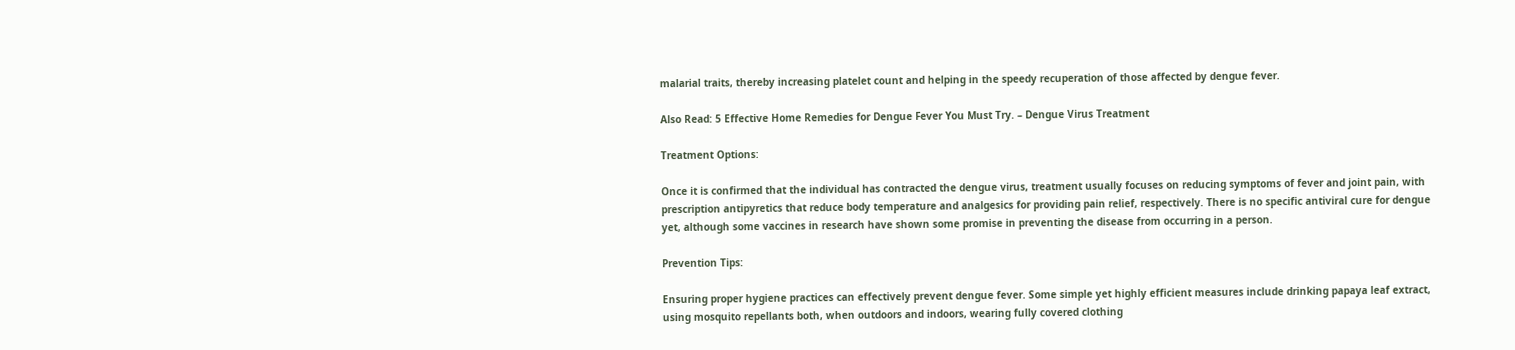malarial traits, thereby increasing platelet count and helping in the speedy recuperation of those affected by dengue fever.

Also Read: 5 Effective Home Remedies for Dengue Fever You Must Try. – Dengue Virus Treatment

Treatment Options:

Once it is confirmed that the individual has contracted the dengue virus, treatment usually focuses on reducing symptoms of fever and joint pain, with prescription antipyretics that reduce body temperature and analgesics for providing pain relief, respectively. There is no specific antiviral cure for dengue yet, although some vaccines in research have shown some promise in preventing the disease from occurring in a person.

Prevention Tips:

Ensuring proper hygiene practices can effectively prevent dengue fever. Some simple yet highly efficient measures include drinking papaya leaf extract, using mosquito repellants both, when outdoors and indoors, wearing fully covered clothing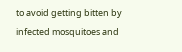to avoid getting bitten by infected mosquitoes and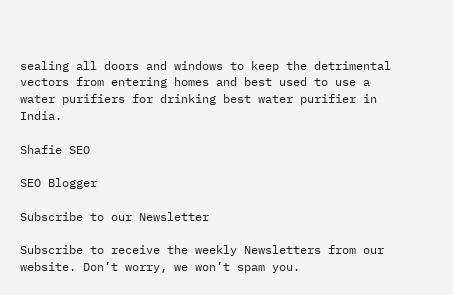sealing all doors and windows to keep the detrimental vectors from entering homes and best used to use a water purifiers for drinking best water purifier in India.

Shafie SEO

SEO Blogger

Subscribe to our Newsletter

Subscribe to receive the weekly Newsletters from our website. Don’t worry, we won’t spam you.